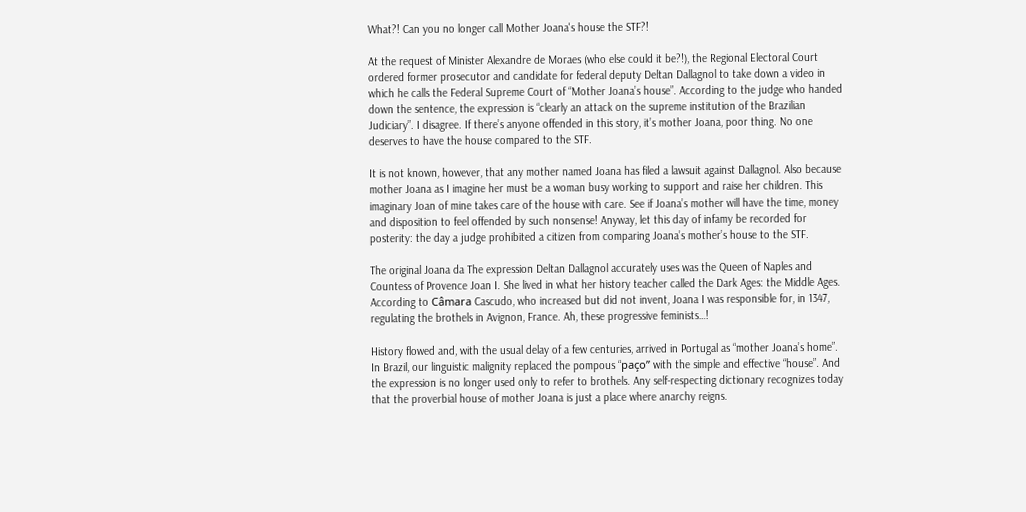What?! Can you no longer call Mother Joana's house the STF?!

At the request of Minister Alexandre de Moraes (who else could it be?!), the Regional Electoral Court ordered former prosecutor and candidate for federal deputy Deltan Dallagnol to take down a video in which he calls the Federal Supreme Court of “Mother Joana’s house”. According to the judge who handed down the sentence, the expression is “clearly an attack on the supreme institution of the Brazilian Judiciary”. I disagree. If there’s anyone offended in this story, it’s mother Joana, poor thing. No one deserves to have the house compared to the STF.

It is not known, however, that any mother named Joana has filed a lawsuit against Dallagnol. Also because mother Joana as I imagine her must be a woman busy working to support and raise her children. This imaginary Joan of mine takes care of the house with care. See if Joana’s mother will have the time, money and disposition to feel offended by such nonsense! Anyway, let this day of infamy be recorded for posterity: the day a judge prohibited a citizen from comparing Joana’s mother’s house to the STF.

The original Joana da The expression Deltan Dallagnol accurately uses was the Queen of Naples and Countess of Provence Joan I. She lived in what her history teacher called the Dark Ages: the Middle Ages. According to Câmara Cascudo, who increased but did not invent, Joana I was responsible for, in 1347, regulating the brothels in Avignon, France. Ah, these progressive feminists…!

History flowed and, with the usual delay of a few centuries, arrived in Portugal as “mother Joana’s home”. In Brazil, our linguistic malignity replaced the pompous “paço” with the simple and effective “house”. And the expression is no longer used only to refer to brothels. Any self-respecting dictionary recognizes today that the proverbial house of mother Joana is just a place where anarchy reigns.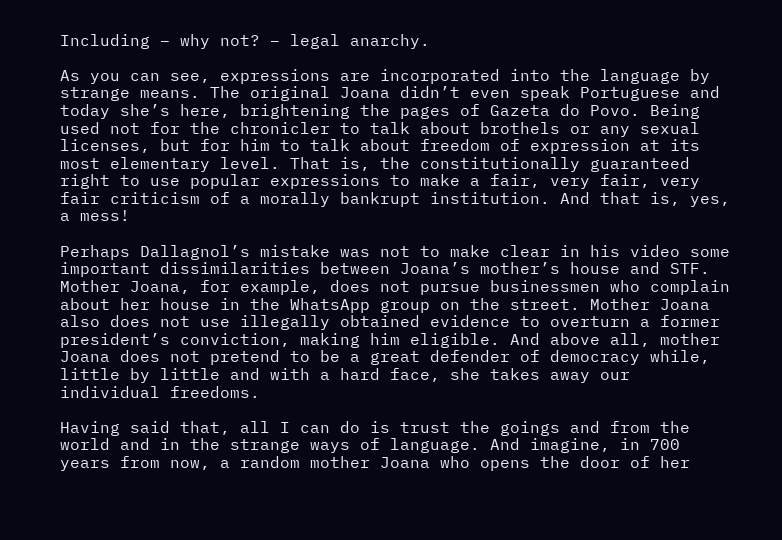Including – why not? – legal anarchy.

As you can see, expressions are incorporated into the language by strange means. The original Joana didn’t even speak Portuguese and today she’s here, brightening the pages of Gazeta do Povo. Being used not for the chronicler to talk about brothels or any sexual licenses, but for him to talk about freedom of expression at its most elementary level. That is, the constitutionally guaranteed right to use popular expressions to make a fair, very fair, very fair criticism of a morally bankrupt institution. And that is, yes, a mess!

Perhaps Dallagnol’s mistake was not to make clear in his video some important dissimilarities between Joana’s mother’s house and STF. Mother Joana, for example, does not pursue businessmen who complain about her house in the WhatsApp group on the street. Mother Joana also does not use illegally obtained evidence to overturn a former president’s conviction, making him eligible. And above all, mother Joana does not pretend to be a great defender of democracy while, little by little and with a hard face, she takes away our individual freedoms.

Having said that, all I can do is trust the goings and from the world and in the strange ways of language. And imagine, in 700 years from now, a random mother Joana who opens the door of her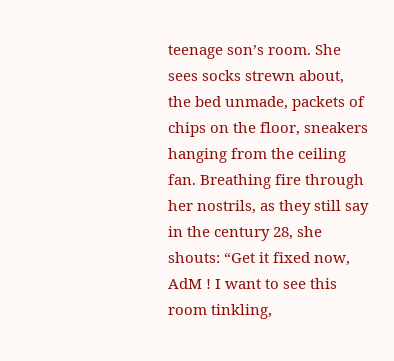teenage son’s room. She sees socks strewn about, the bed unmade, packets of chips on the floor, sneakers hanging from the ceiling fan. Breathing fire through her nostrils, as they still say in the century 28, she shouts: “Get it fixed now, AdM ! I want to see this room tinkling,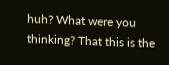huh? What were you thinking? That this is the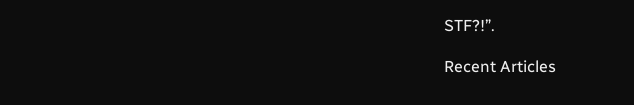STF?!”.

Recent Articles